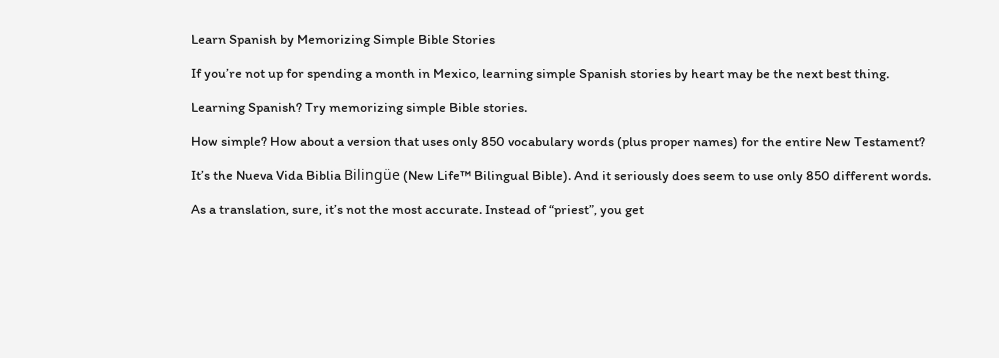Learn Spanish by Memorizing Simple Bible Stories

If you’re not up for spending a month in Mexico, learning simple Spanish stories by heart may be the next best thing.

Learning Spanish? Try memorizing simple Bible stories.

How simple? How about a version that uses only 850 vocabulary words (plus proper names) for the entire New Testament?

It’s the Nueva Vida Biblia Bilingüe (New Life™ Bilingual Bible). And it seriously does seem to use only 850 different words.

As a translation, sure, it’s not the most accurate. Instead of “priest”, you get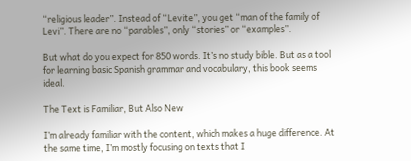“religious leader”. Instead of “Levite”, you get “man of the family of Levi”. There are no “parables”, only “stories” or “examples”.

But what do you expect for 850 words. It’s no study bible. But as a tool for learning basic Spanish grammar and vocabulary, this book seems ideal.

The Text is Familiar, But Also New

I’m already familiar with the content, which makes a huge difference. At the same time, I’m mostly focusing on texts that I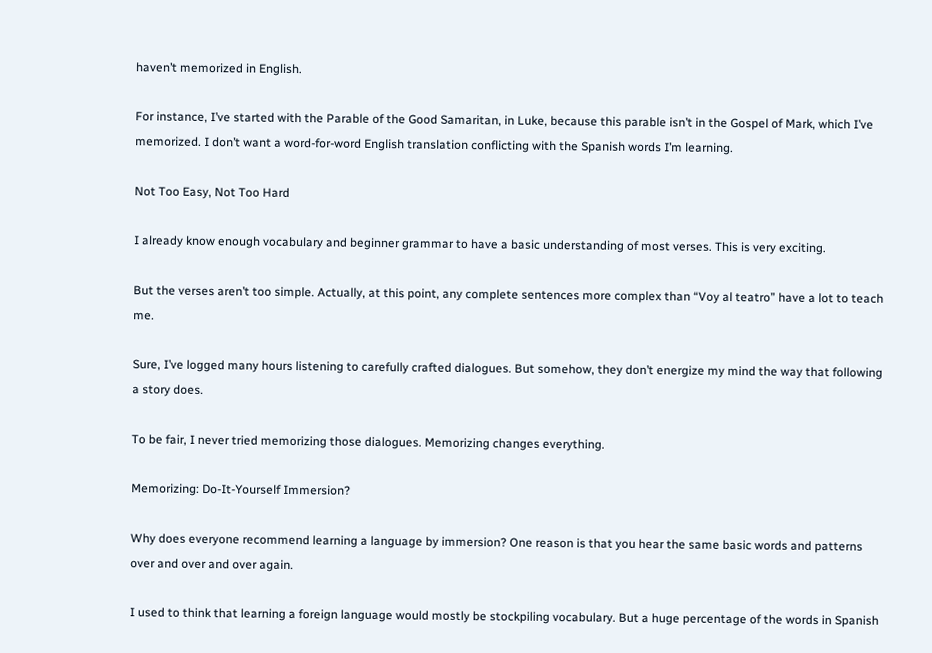haven’t memorized in English.

For instance, I’ve started with the Parable of the Good Samaritan, in Luke, because this parable isn’t in the Gospel of Mark, which I’ve memorized. I don’t want a word-for-word English translation conflicting with the Spanish words I’m learning.

Not Too Easy, Not Too Hard

I already know enough vocabulary and beginner grammar to have a basic understanding of most verses. This is very exciting.

But the verses aren’t too simple. Actually, at this point, any complete sentences more complex than “Voy al teatro” have a lot to teach me.

Sure, I’ve logged many hours listening to carefully crafted dialogues. But somehow, they don’t energize my mind the way that following a story does.

To be fair, I never tried memorizing those dialogues. Memorizing changes everything.

Memorizing: Do-It-Yourself Immersion?

Why does everyone recommend learning a language by immersion? One reason is that you hear the same basic words and patterns over and over and over again.

I used to think that learning a foreign language would mostly be stockpiling vocabulary. But a huge percentage of the words in Spanish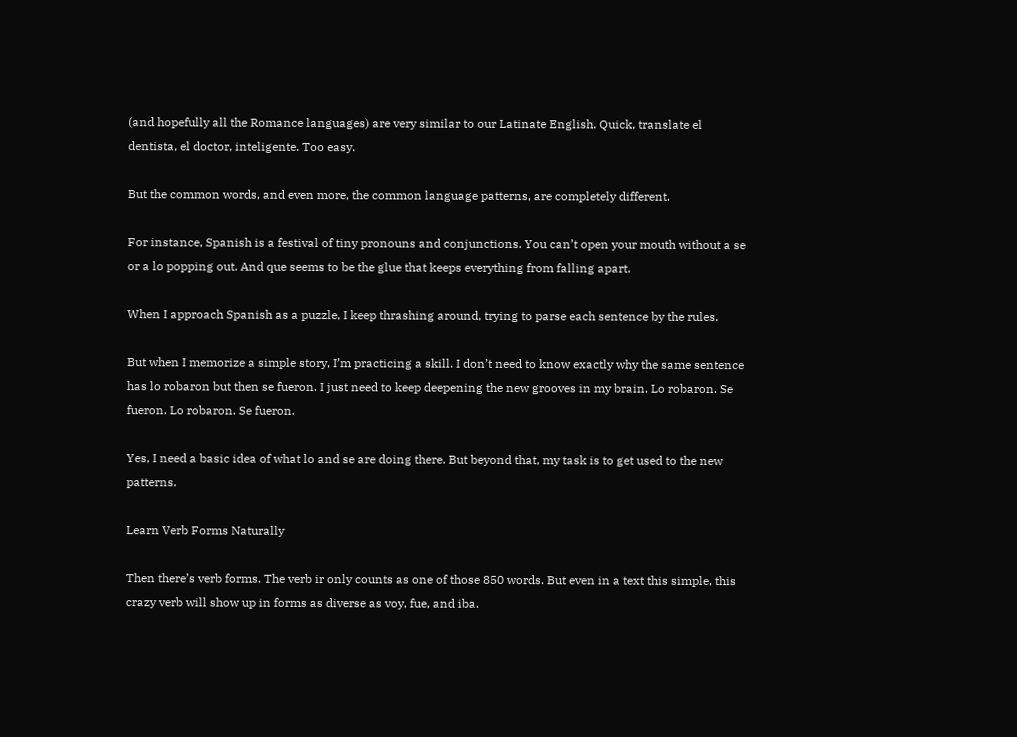(and hopefully all the Romance languages) are very similar to our Latinate English. Quick, translate el dentista, el doctor, inteligente. Too easy.

But the common words, and even more, the common language patterns, are completely different.

For instance, Spanish is a festival of tiny pronouns and conjunctions. You can’t open your mouth without a se or a lo popping out. And que seems to be the glue that keeps everything from falling apart.

When I approach Spanish as a puzzle, I keep thrashing around, trying to parse each sentence by the rules.

But when I memorize a simple story, I’m practicing a skill. I don’t need to know exactly why the same sentence has lo robaron but then se fueron. I just need to keep deepening the new grooves in my brain. Lo robaron. Se fueron. Lo robaron. Se fueron.

Yes, I need a basic idea of what lo and se are doing there. But beyond that, my task is to get used to the new patterns.

Learn Verb Forms Naturally

Then there’s verb forms. The verb ir only counts as one of those 850 words. But even in a text this simple, this crazy verb will show up in forms as diverse as voy, fue, and iba.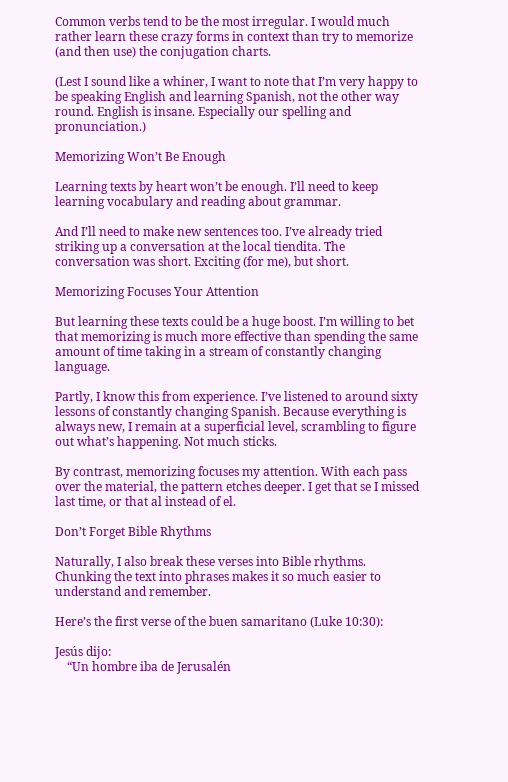Common verbs tend to be the most irregular. I would much rather learn these crazy forms in context than try to memorize (and then use) the conjugation charts.

(Lest I sound like a whiner, I want to note that I’m very happy to be speaking English and learning Spanish, not the other way round. English is insane. Especially our spelling and pronunciation.)

Memorizing Won’t Be Enough

Learning texts by heart won’t be enough. I’ll need to keep learning vocabulary and reading about grammar.

And I’ll need to make new sentences too. I’ve already tried striking up a conversation at the local tiendita. The conversation was short. Exciting (for me), but short.

Memorizing Focuses Your Attention

But learning these texts could be a huge boost. I’m willing to bet that memorizing is much more effective than spending the same amount of time taking in a stream of constantly changing language.

Partly, I know this from experience. I’ve listened to around sixty lessons of constantly changing Spanish. Because everything is always new, I remain at a superficial level, scrambling to figure out what’s happening. Not much sticks.

By contrast, memorizing focuses my attention. With each pass over the material, the pattern etches deeper. I get that se I missed last time, or that al instead of el.

Don’t Forget Bible Rhythms

Naturally, I also break these verses into Bible rhythms. Chunking the text into phrases makes it so much easier to understand and remember.

Here’s the first verse of the buen samaritano (Luke 10:30):

Jesús dijo:
    “Un hombre iba de Jerusalén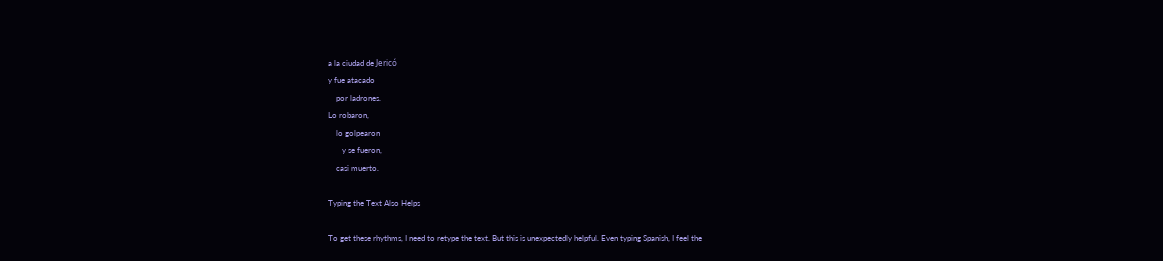a la ciudad de Jericó
y fue atacado
    por ladrones.
Lo robaron,
    lo golpearon
       y se fueron,
    casi muerto.

Typing the Text Also Helps

To get these rhythms, I need to retype the text. But this is unexpectedly helpful. Even typing Spanish, I feel the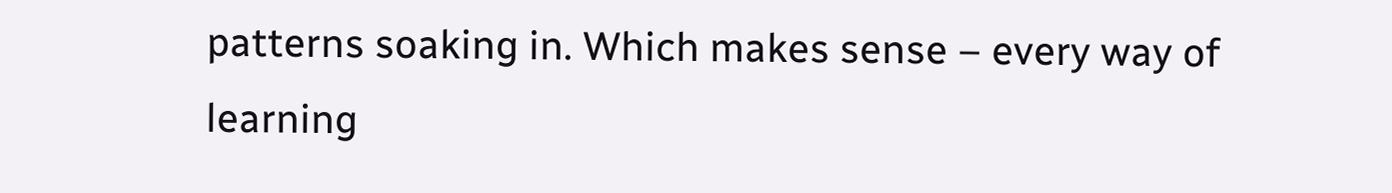patterns soaking in. Which makes sense – every way of learning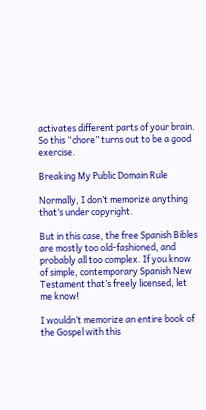activates different parts of your brain. So this “chore” turns out to be a good exercise.

Breaking My Public Domain Rule

Normally, I don’t memorize anything that’s under copyright.

But in this case, the free Spanish Bibles are mostly too old-fashioned, and probably all too complex. If you know of simple, contemporary Spanish New Testament that’s freely licensed, let me know!

I wouldn’t memorize an entire book of the Gospel with this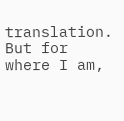translation. But for where I am,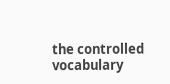the controlled vocabulary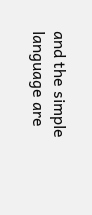and the simple language are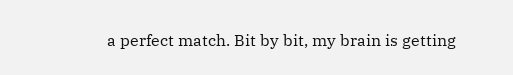a perfect match. Bit by bit, my brain is getting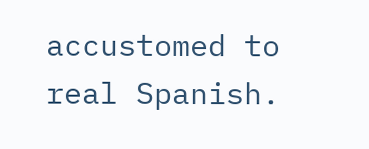accustomed to real Spanish.